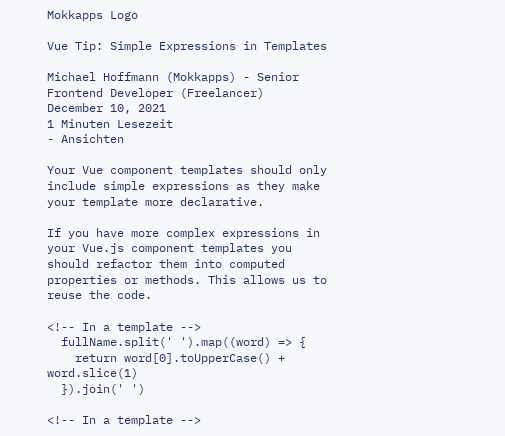Mokkapps Logo

Vue Tip: Simple Expressions in Templates

Michael Hoffmann (Mokkapps) - Senior Frontend Developer (Freelancer)
December 10, 2021
1 Minuten Lesezeit
- Ansichten

Your Vue component templates should only include simple expressions as they make your template more declarative.

If you have more complex expressions in your Vue.js component templates you should refactor them into computed properties or methods. This allows us to reuse the code.

<!-- In a template -->
  fullName.split(' ').map((word) => {
    return word[0].toUpperCase() + word.slice(1)
  }).join(' ')

<!-- In a template -->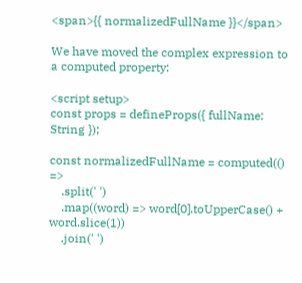<span>{{ normalizedFullName }}</span>

We have moved the complex expression to a computed property:

<script setup>
const props = defineProps({ fullName: String });

const normalizedFullName = computed(() =>
    .split(' ')
    .map((word) => word[0].toUpperCase() + word.slice(1))
    .join(' ')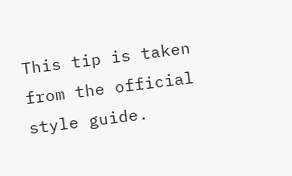This tip is taken from the official style guide.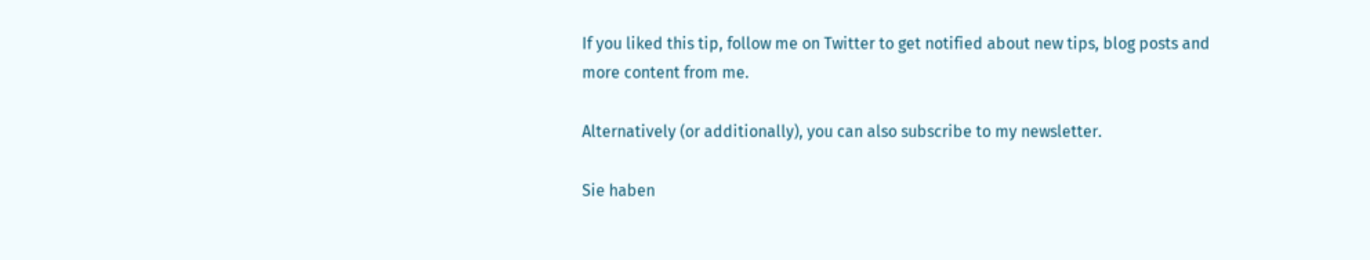If you liked this tip, follow me on Twitter to get notified about new tips, blog posts and more content from me.

Alternatively (or additionally), you can also subscribe to my newsletter.

Sie haben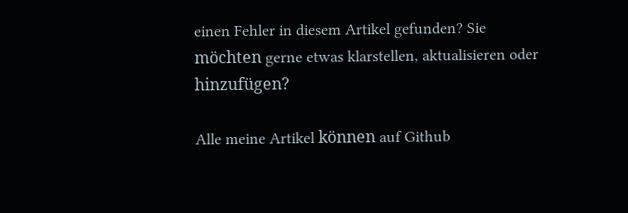einen Fehler in diesem Artikel gefunden? Sie möchten gerne etwas klarstellen, aktualisieren oder hinzufügen?

Alle meine Artikel können auf Github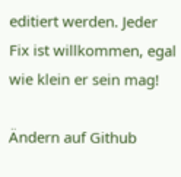editiert werden. Jeder Fix ist willkommen, egal wie klein er sein mag!

Ändern auf Github